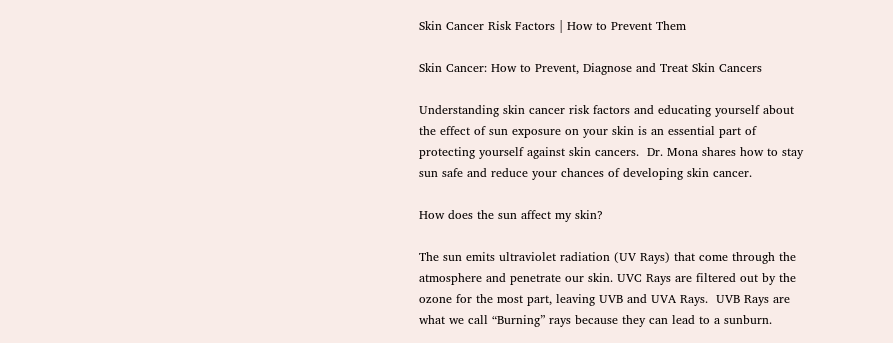Skin Cancer Risk Factors | How to Prevent Them

Skin Cancer: How to Prevent, Diagnose and Treat Skin Cancers

Understanding skin cancer risk factors and educating yourself about the effect of sun exposure on your skin is an essential part of protecting yourself against skin cancers.  Dr. Mona shares how to stay sun safe and reduce your chances of developing skin cancer.

How does the sun affect my skin?

The sun emits ultraviolet radiation (UV Rays) that come through the atmosphere and penetrate our skin. UVC Rays are filtered out by the ozone for the most part, leaving UVB and UVA Rays.  UVB Rays are what we call “Burning” rays because they can lead to a sunburn.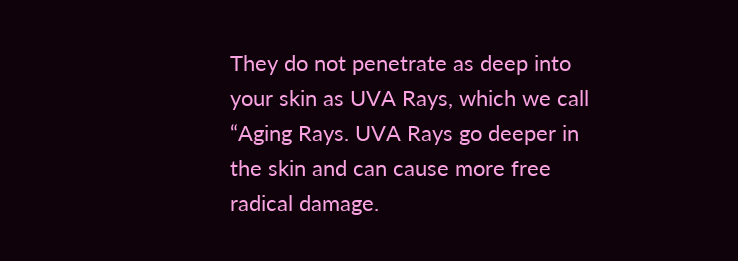They do not penetrate as deep into your skin as UVA Rays, which we call “Aging Rays. UVA Rays go deeper in the skin and can cause more free radical damage.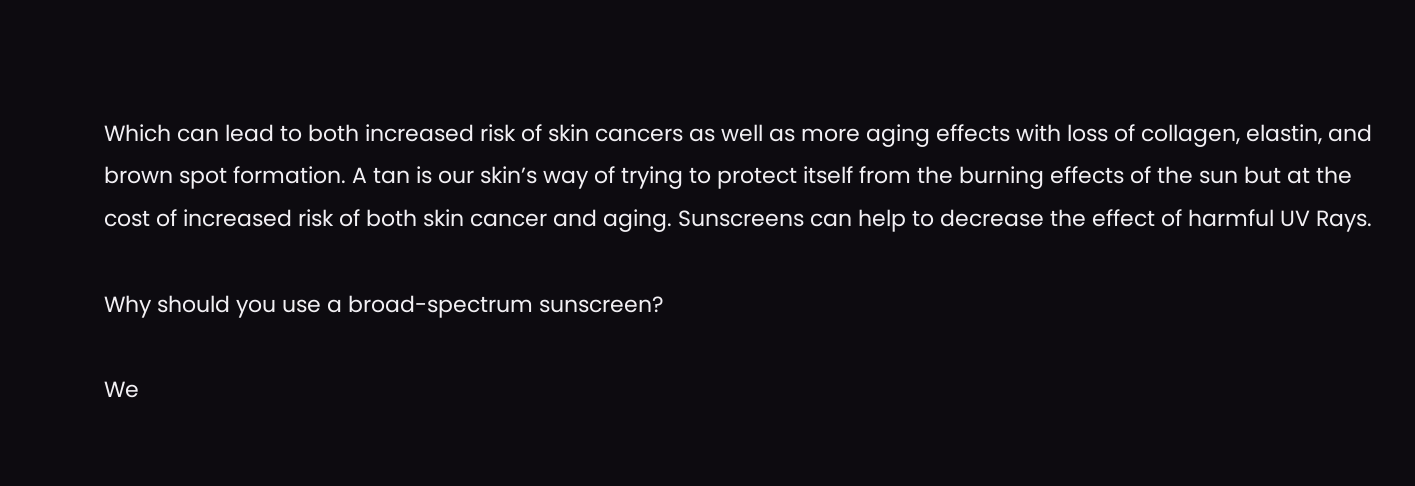Which can lead to both increased risk of skin cancers as well as more aging effects with loss of collagen, elastin, and brown spot formation. A tan is our skin’s way of trying to protect itself from the burning effects of the sun but at the cost of increased risk of both skin cancer and aging. Sunscreens can help to decrease the effect of harmful UV Rays.

Why should you use a broad-spectrum sunscreen?

We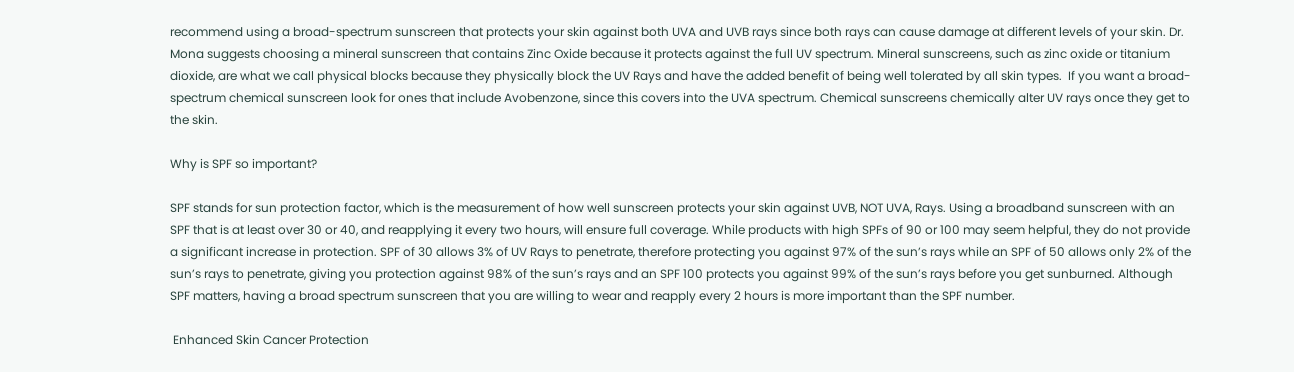recommend using a broad-spectrum sunscreen that protects your skin against both UVA and UVB rays since both rays can cause damage at different levels of your skin. Dr. Mona suggests choosing a mineral sunscreen that contains Zinc Oxide because it protects against the full UV spectrum. Mineral sunscreens, such as zinc oxide or titanium dioxide, are what we call physical blocks because they physically block the UV Rays and have the added benefit of being well tolerated by all skin types.  If you want a broad-spectrum chemical sunscreen look for ones that include Avobenzone, since this covers into the UVA spectrum. Chemical sunscreens chemically alter UV rays once they get to the skin.

Why is SPF so important?

SPF stands for sun protection factor, which is the measurement of how well sunscreen protects your skin against UVB, NOT UVA, Rays. Using a broadband sunscreen with an SPF that is at least over 30 or 40, and reapplying it every two hours, will ensure full coverage. While products with high SPFs of 90 or 100 may seem helpful, they do not provide a significant increase in protection. SPF of 30 allows 3% of UV Rays to penetrate, therefore protecting you against 97% of the sun’s rays while an SPF of 50 allows only 2% of the sun’s rays to penetrate, giving you protection against 98% of the sun’s rays and an SPF 100 protects you against 99% of the sun’s rays before you get sunburned. Although SPF matters, having a broad spectrum sunscreen that you are willing to wear and reapply every 2 hours is more important than the SPF number.

 Enhanced Skin Cancer Protection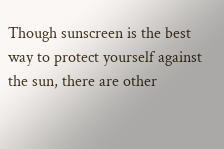Though sunscreen is the best way to protect yourself against the sun, there are other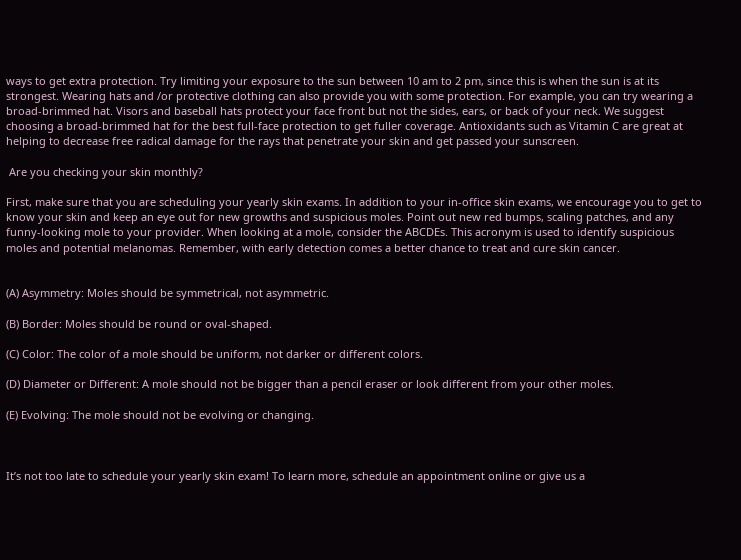ways to get extra protection. Try limiting your exposure to the sun between 10 am to 2 pm, since this is when the sun is at its strongest. Wearing hats and /or protective clothing can also provide you with some protection. For example, you can try wearing a broad-brimmed hat. Visors and baseball hats protect your face front but not the sides, ears, or back of your neck. We suggest choosing a broad-brimmed hat for the best full-face protection to get fuller coverage. Antioxidants such as Vitamin C are great at helping to decrease free radical damage for the rays that penetrate your skin and get passed your sunscreen.

 Are you checking your skin monthly?

First, make sure that you are scheduling your yearly skin exams. In addition to your in-office skin exams, we encourage you to get to know your skin and keep an eye out for new growths and suspicious moles. Point out new red bumps, scaling patches, and any funny-looking mole to your provider. When looking at a mole, consider the ABCDEs. This acronym is used to identify suspicious moles and potential melanomas. Remember, with early detection comes a better chance to treat and cure skin cancer.


(A) Asymmetry: Moles should be symmetrical, not asymmetric.

(B) Border: Moles should be round or oval-shaped.

(C) Color: The color of a mole should be uniform, not darker or different colors.

(D) Diameter or Different: A mole should not be bigger than a pencil eraser or look different from your other moles.

(E) Evolving: The mole should not be evolving or changing.



It’s not too late to schedule your yearly skin exam! To learn more, schedule an appointment online or give us a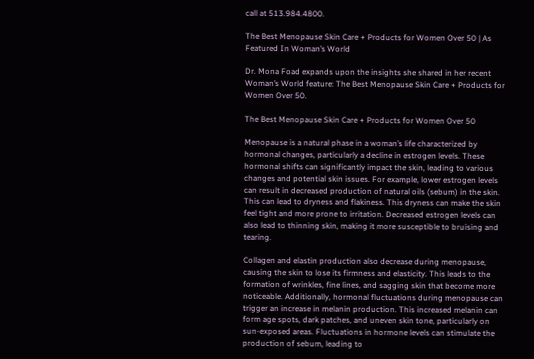call at 513.984.4800.

The Best Menopause Skin Care + Products for Women Over 50 | As Featured In Woman’s World

Dr. Mona Foad expands upon the insights she shared in her recent Woman’s World feature: The Best Menopause Skin Care + Products for Women Over 50.

The Best Menopause Skin Care + Products for Women Over 50

Menopause is a natural phase in a woman’s life characterized by hormonal changes, particularly a decline in estrogen levels. These hormonal shifts can significantly impact the skin, leading to various changes and potential skin issues. For example, lower estrogen levels can result in decreased production of natural oils (sebum) in the skin. This can lead to dryness and flakiness. This dryness can make the skin feel tight and more prone to irritation. Decreased estrogen levels can also lead to thinning skin, making it more susceptible to bruising and tearing.

Collagen and elastin production also decrease during menopause, causing the skin to lose its firmness and elasticity. This leads to the formation of wrinkles, fine lines, and sagging skin that become more noticeable. Additionally, hormonal fluctuations during menopause can trigger an increase in melanin production. This increased melanin can form age spots, dark patches, and uneven skin tone, particularly on sun-exposed areas. Fluctuations in hormone levels can stimulate the production of sebum, leading to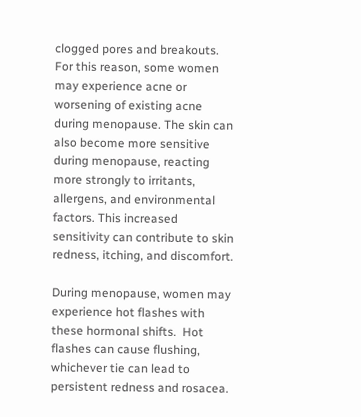clogged pores and breakouts. For this reason, some women may experience acne or worsening of existing acne during menopause. The skin can also become more sensitive during menopause, reacting more strongly to irritants, allergens, and environmental factors. This increased sensitivity can contribute to skin redness, itching, and discomfort.

During menopause, women may experience hot flashes with these hormonal shifts.  Hot flashes can cause flushing, whichever tie can lead to persistent redness and rosacea.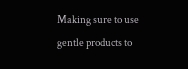Making sure to use gentle products to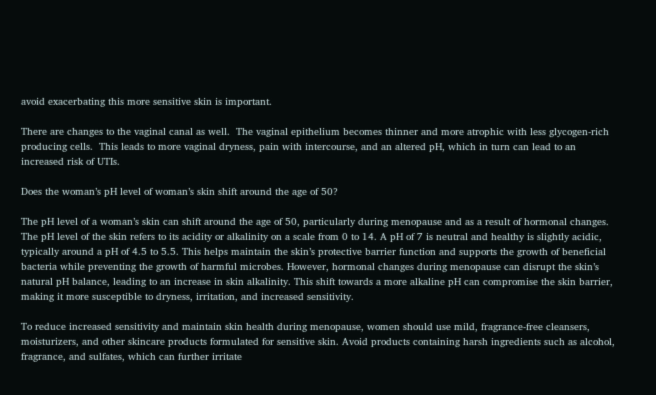avoid exacerbating this more sensitive skin is important.

There are changes to the vaginal canal as well.  The vaginal epithelium becomes thinner and more atrophic with less glycogen-rich producing cells.  This leads to more vaginal dryness, pain with intercourse, and an altered pH, which in turn can lead to an increased risk of UTIs.

Does the woman’s pH level of woman’s skin shift around the age of 50?

The pH level of a woman’s skin can shift around the age of 50, particularly during menopause and as a result of hormonal changes. The pH level of the skin refers to its acidity or alkalinity on a scale from 0 to 14. A pH of 7 is neutral and healthy is slightly acidic, typically around a pH of 4.5 to 5.5. This helps maintain the skin’s protective barrier function and supports the growth of beneficial bacteria while preventing the growth of harmful microbes. However, hormonal changes during menopause can disrupt the skin’s natural pH balance, leading to an increase in skin alkalinity. This shift towards a more alkaline pH can compromise the skin barrier, making it more susceptible to dryness, irritation, and increased sensitivity.

To reduce increased sensitivity and maintain skin health during menopause, women should use mild, fragrance-free cleansers, moisturizers, and other skincare products formulated for sensitive skin. Avoid products containing harsh ingredients such as alcohol, fragrance, and sulfates, which can further irritate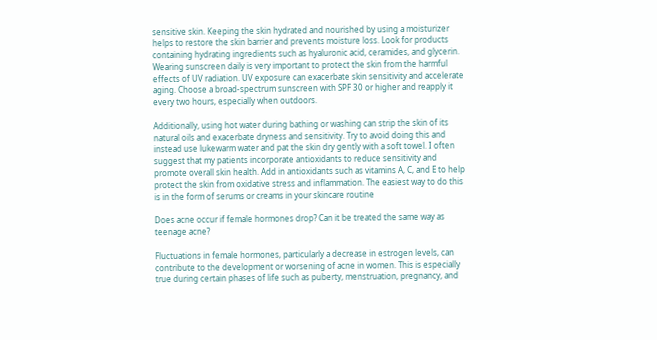sensitive skin. Keeping the skin hydrated and nourished by using a moisturizer helps to restore the skin barrier and prevents moisture loss. Look for products containing hydrating ingredients such as hyaluronic acid, ceramides, and glycerin. Wearing sunscreen daily is very important to protect the skin from the harmful effects of UV radiation. UV exposure can exacerbate skin sensitivity and accelerate aging. Choose a broad-spectrum sunscreen with SPF 30 or higher and reapply it every two hours, especially when outdoors.

Additionally, using hot water during bathing or washing can strip the skin of its natural oils and exacerbate dryness and sensitivity. Try to avoid doing this and instead use lukewarm water and pat the skin dry gently with a soft towel. I often suggest that my patients incorporate antioxidants to reduce sensitivity and promote overall skin health. Add in antioxidants such as vitamins A, C, and E to help protect the skin from oxidative stress and inflammation. The easiest way to do this is in the form of serums or creams in your skincare routine

Does acne occur if female hormones drop? Can it be treated the same way as teenage acne?

Fluctuations in female hormones, particularly a decrease in estrogen levels, can contribute to the development or worsening of acne in women. This is especially true during certain phases of life such as puberty, menstruation, pregnancy, and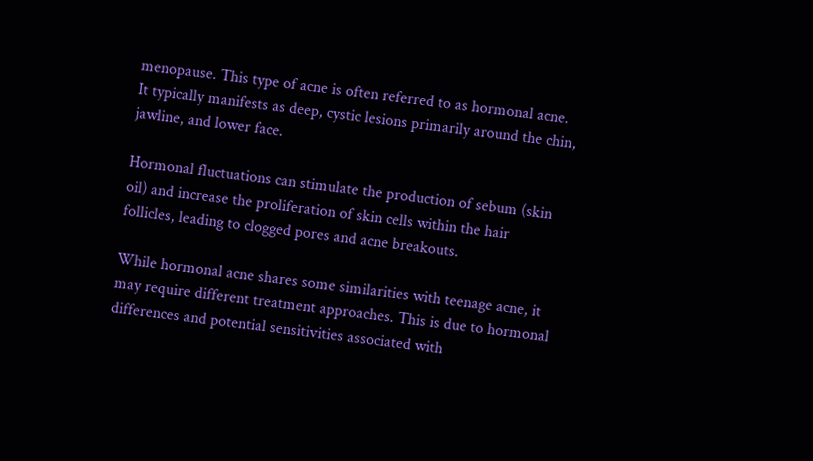menopause. This type of acne is often referred to as hormonal acne. It typically manifests as deep, cystic lesions primarily around the chin, jawline, and lower face.

Hormonal fluctuations can stimulate the production of sebum (skin oil) and increase the proliferation of skin cells within the hair follicles, leading to clogged pores and acne breakouts.

While hormonal acne shares some similarities with teenage acne, it may require different treatment approaches. This is due to hormonal differences and potential sensitivities associated with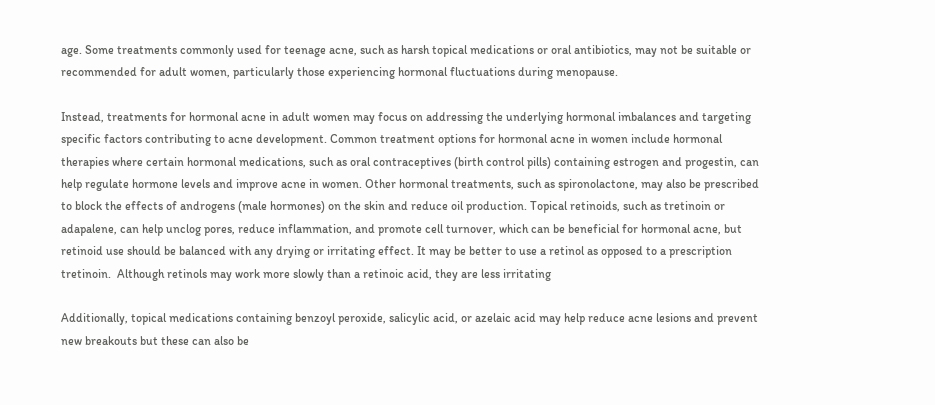age. Some treatments commonly used for teenage acne, such as harsh topical medications or oral antibiotics, may not be suitable or recommended for adult women, particularly those experiencing hormonal fluctuations during menopause.

Instead, treatments for hormonal acne in adult women may focus on addressing the underlying hormonal imbalances and targeting specific factors contributing to acne development. Common treatment options for hormonal acne in women include hormonal therapies where certain hormonal medications, such as oral contraceptives (birth control pills) containing estrogen and progestin, can help regulate hormone levels and improve acne in women. Other hormonal treatments, such as spironolactone, may also be prescribed to block the effects of androgens (male hormones) on the skin and reduce oil production. Topical retinoids, such as tretinoin or adapalene, can help unclog pores, reduce inflammation, and promote cell turnover, which can be beneficial for hormonal acne, but retinoid use should be balanced with any drying or irritating effect. It may be better to use a retinol as opposed to a prescription tretinoin.  Although retinols may work more slowly than a retinoic acid, they are less irritating

Additionally, topical medications containing benzoyl peroxide, salicylic acid, or azelaic acid may help reduce acne lesions and prevent new breakouts but these can also be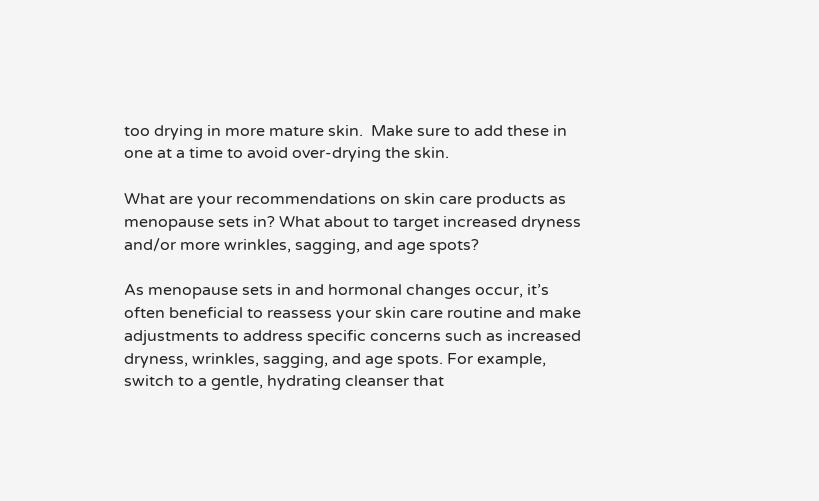too drying in more mature skin.  Make sure to add these in one at a time to avoid over-drying the skin.

What are your recommendations on skin care products as menopause sets in? What about to target increased dryness and/or more wrinkles, sagging, and age spots?

As menopause sets in and hormonal changes occur, it’s often beneficial to reassess your skin care routine and make adjustments to address specific concerns such as increased dryness, wrinkles, sagging, and age spots. For example, switch to a gentle, hydrating cleanser that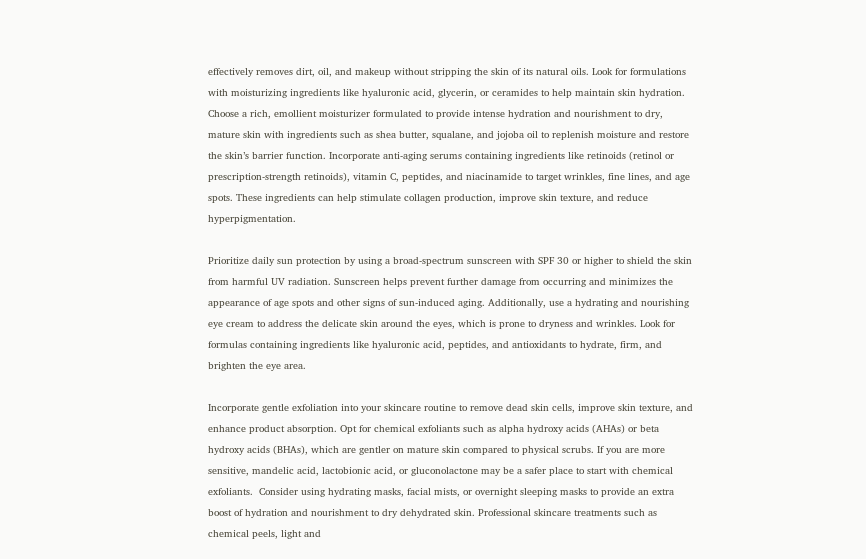effectively removes dirt, oil, and makeup without stripping the skin of its natural oils. Look for formulations with moisturizing ingredients like hyaluronic acid, glycerin, or ceramides to help maintain skin hydration. Choose a rich, emollient moisturizer formulated to provide intense hydration and nourishment to dry, mature skin with ingredients such as shea butter, squalane, and jojoba oil to replenish moisture and restore the skin’s barrier function. Incorporate anti-aging serums containing ingredients like retinoids (retinol or prescription-strength retinoids), vitamin C, peptides, and niacinamide to target wrinkles, fine lines, and age spots. These ingredients can help stimulate collagen production, improve skin texture, and reduce hyperpigmentation.

Prioritize daily sun protection by using a broad-spectrum sunscreen with SPF 30 or higher to shield the skin from harmful UV radiation. Sunscreen helps prevent further damage from occurring and minimizes the appearance of age spots and other signs of sun-induced aging. Additionally, use a hydrating and nourishing eye cream to address the delicate skin around the eyes, which is prone to dryness and wrinkles. Look for formulas containing ingredients like hyaluronic acid, peptides, and antioxidants to hydrate, firm, and brighten the eye area.

Incorporate gentle exfoliation into your skincare routine to remove dead skin cells, improve skin texture, and enhance product absorption. Opt for chemical exfoliants such as alpha hydroxy acids (AHAs) or beta hydroxy acids (BHAs), which are gentler on mature skin compared to physical scrubs. If you are more sensitive, mandelic acid, lactobionic acid, or gluconolactone may be a safer place to start with chemical exfoliants.  Consider using hydrating masks, facial mists, or overnight sleeping masks to provide an extra boost of hydration and nourishment to dry dehydrated skin. Professional skincare treatments such as chemical peels, light and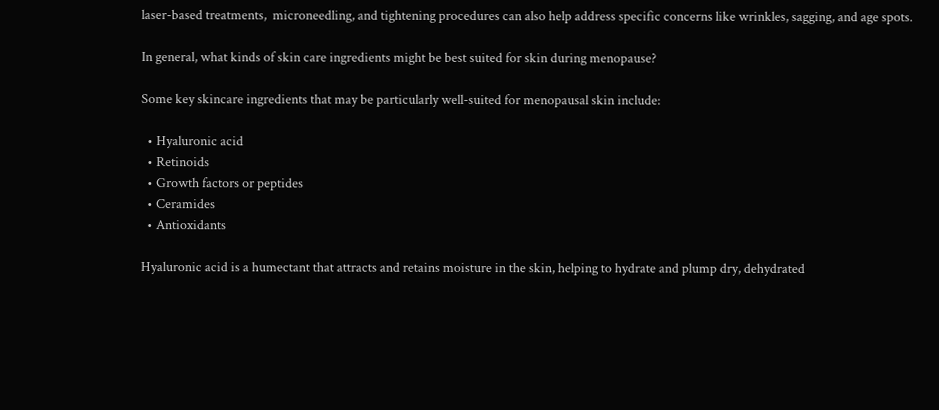laser-based treatments,  microneedling, and tightening procedures can also help address specific concerns like wrinkles, sagging, and age spots.

In general, what kinds of skin care ingredients might be best suited for skin during menopause?

Some key skincare ingredients that may be particularly well-suited for menopausal skin include:

  • Hyaluronic acid
  • Retinoids
  • Growth factors or peptides
  • Ceramides
  • Antioxidants

Hyaluronic acid is a humectant that attracts and retains moisture in the skin, helping to hydrate and plump dry, dehydrated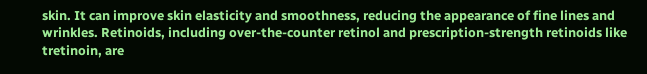skin. It can improve skin elasticity and smoothness, reducing the appearance of fine lines and wrinkles. Retinoids, including over-the-counter retinol and prescription-strength retinoids like tretinoin, are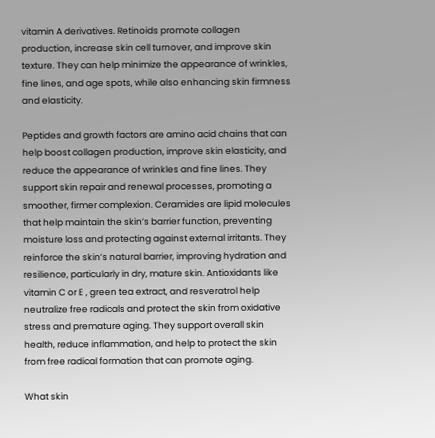vitamin A derivatives. Retinoids promote collagen production, increase skin cell turnover, and improve skin texture. They can help minimize the appearance of wrinkles, fine lines, and age spots, while also enhancing skin firmness and elasticity.

Peptides and growth factors are amino acid chains that can help boost collagen production, improve skin elasticity, and reduce the appearance of wrinkles and fine lines. They support skin repair and renewal processes, promoting a smoother, firmer complexion. Ceramides are lipid molecules that help maintain the skin’s barrier function, preventing moisture loss and protecting against external irritants. They reinforce the skin’s natural barrier, improving hydration and resilience, particularly in dry, mature skin. Antioxidants like vitamin C or E , green tea extract, and resveratrol help neutralize free radicals and protect the skin from oxidative stress and premature aging. They support overall skin health, reduce inflammation, and help to protect the skin from free radical formation that can promote aging.

What skin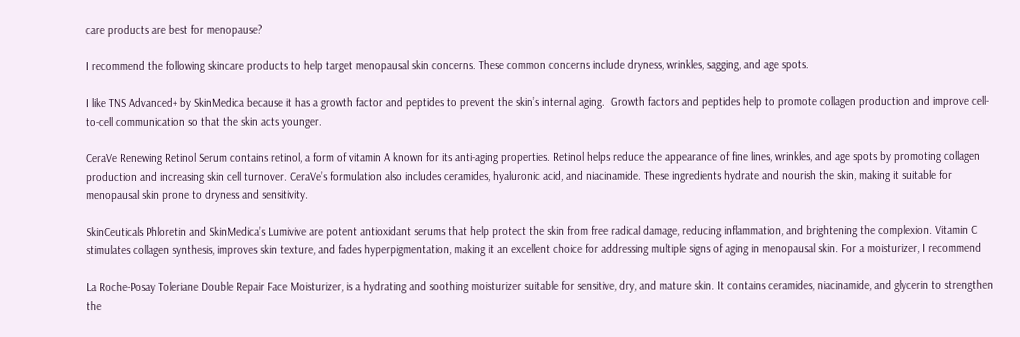care products are best for menopause?

I recommend the following skincare products to help target menopausal skin concerns. These common concerns include dryness, wrinkles, sagging, and age spots.

I like TNS Advanced+ by SkinMedica because it has a growth factor and peptides to prevent the skin’s internal aging.  Growth factors and peptides help to promote collagen production and improve cell-to-cell communication so that the skin acts younger.

CeraVe Renewing Retinol Serum contains retinol, a form of vitamin A known for its anti-aging properties. Retinol helps reduce the appearance of fine lines, wrinkles, and age spots by promoting collagen production and increasing skin cell turnover. CeraVe’s formulation also includes ceramides, hyaluronic acid, and niacinamide. These ingredients hydrate and nourish the skin, making it suitable for menopausal skin prone to dryness and sensitivity.

SkinCeuticals Phloretin and SkinMedica’s Lumivive are potent antioxidant serums that help protect the skin from free radical damage, reducing inflammation, and brightening the complexion. Vitamin C stimulates collagen synthesis, improves skin texture, and fades hyperpigmentation, making it an excellent choice for addressing multiple signs of aging in menopausal skin. For a moisturizer, I recommend

La Roche-Posay Toleriane Double Repair Face Moisturizer, is a hydrating and soothing moisturizer suitable for sensitive, dry, and mature skin. It contains ceramides, niacinamide, and glycerin to strengthen the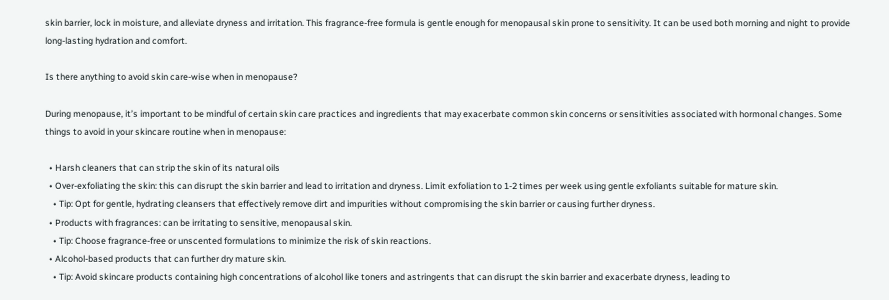skin barrier, lock in moisture, and alleviate dryness and irritation. This fragrance-free formula is gentle enough for menopausal skin prone to sensitivity. It can be used both morning and night to provide long-lasting hydration and comfort.

Is there anything to avoid skin care-wise when in menopause?

During menopause, it’s important to be mindful of certain skin care practices and ingredients that may exacerbate common skin concerns or sensitivities associated with hormonal changes. Some things to avoid in your skincare routine when in menopause:

  • Harsh cleaners that can strip the skin of its natural oils
  • Over-exfoliating the skin: this can disrupt the skin barrier and lead to irritation and dryness. Limit exfoliation to 1-2 times per week using gentle exfoliants suitable for mature skin.
    • Tip: Opt for gentle, hydrating cleansers that effectively remove dirt and impurities without compromising the skin barrier or causing further dryness.
  • Products with fragrances: can be irritating to sensitive, menopausal skin.
    • Tip: Choose fragrance-free or unscented formulations to minimize the risk of skin reactions.
  • Alcohol-based products that can further dry mature skin.
    • Tip: Avoid skincare products containing high concentrations of alcohol like toners and astringents that can disrupt the skin barrier and exacerbate dryness, leading to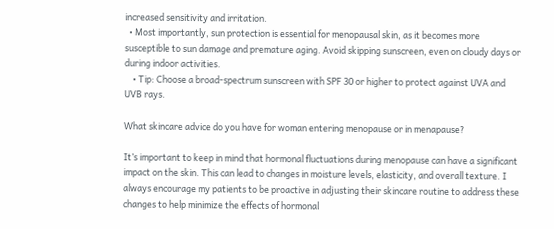increased sensitivity and irritation.
  • Most importantly, sun protection is essential for menopausal skin, as it becomes more susceptible to sun damage and premature aging. Avoid skipping sunscreen, even on cloudy days or during indoor activities.
    • Tip: Choose a broad-spectrum sunscreen with SPF 30 or higher to protect against UVA and UVB rays.

What skincare advice do you have for woman entering menopause or in menapause?

It’s important to keep in mind that hormonal fluctuations during menopause can have a significant impact on the skin. This can lead to changes in moisture levels, elasticity, and overall texture. I always encourage my patients to be proactive in adjusting their skincare routine to address these changes to help minimize the effects of hormonal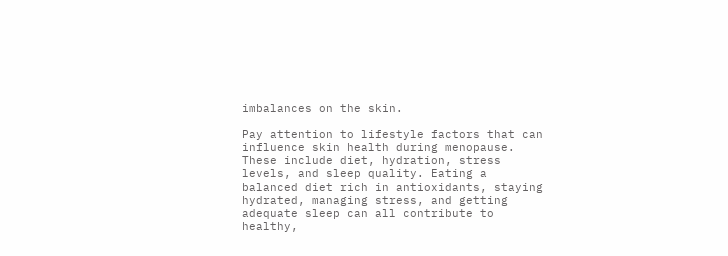imbalances on the skin.

Pay attention to lifestyle factors that can influence skin health during menopause. These include diet, hydration, stress levels, and sleep quality. Eating a balanced diet rich in antioxidants, staying hydrated, managing stress, and getting adequate sleep can all contribute to healthy,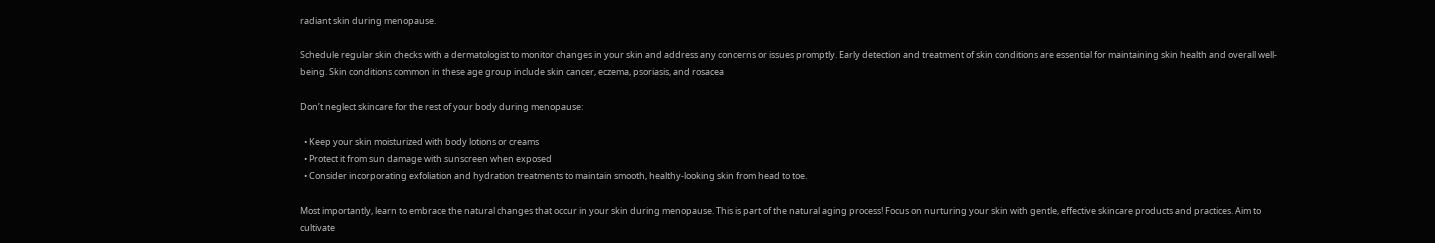radiant skin during menopause.

Schedule regular skin checks with a dermatologist to monitor changes in your skin and address any concerns or issues promptly. Early detection and treatment of skin conditions are essential for maintaining skin health and overall well-being. Skin conditions common in these age group include skin cancer, eczema, psoriasis, and rosacea

Don’t neglect skincare for the rest of your body during menopause:

  • Keep your skin moisturized with body lotions or creams
  • Protect it from sun damage with sunscreen when exposed
  • Consider incorporating exfoliation and hydration treatments to maintain smooth, healthy-looking skin from head to toe.

Most importantly, learn to embrace the natural changes that occur in your skin during menopause. This is part of the natural aging process! Focus on nurturing your skin with gentle, effective skincare products and practices. Aim to cultivate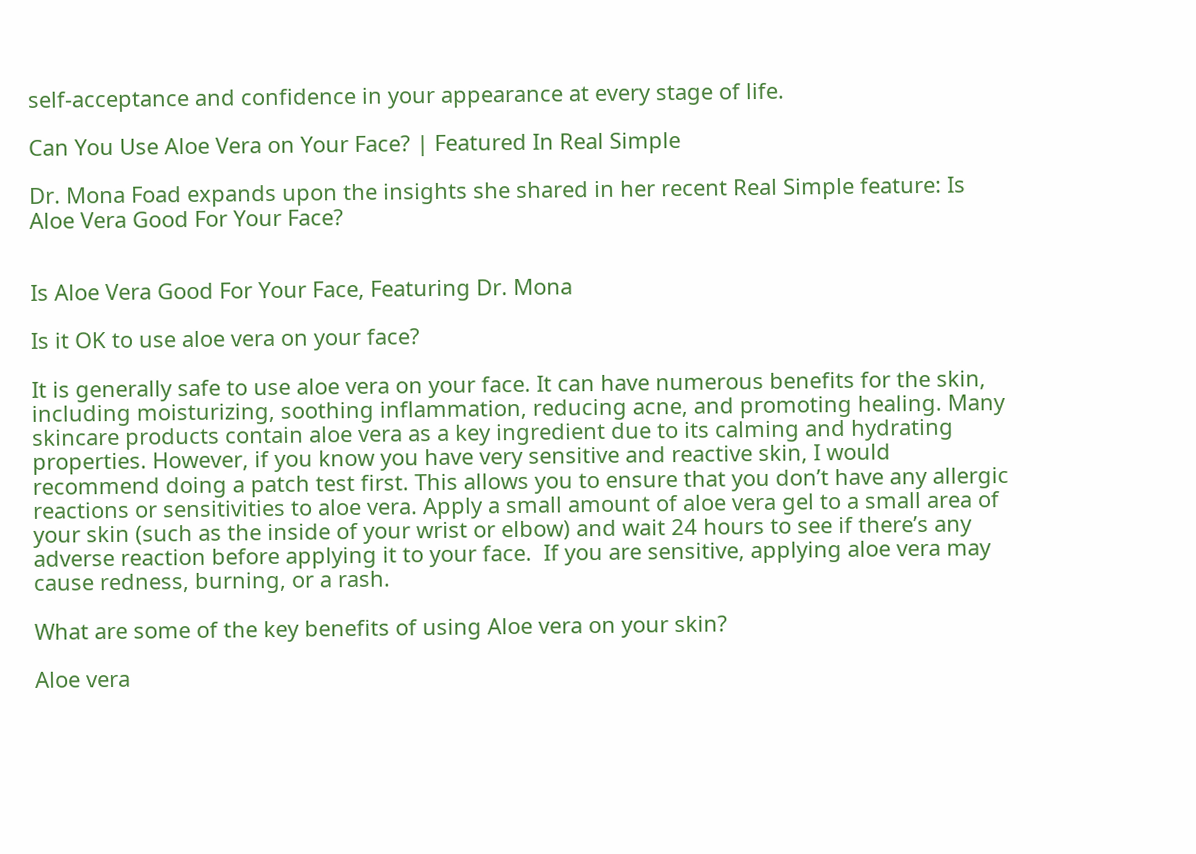self-acceptance and confidence in your appearance at every stage of life.

Can You Use Aloe Vera on Your Face? | Featured In Real Simple

Dr. Mona Foad expands upon the insights she shared in her recent Real Simple feature: Is Aloe Vera Good For Your Face?


Is Aloe Vera Good For Your Face, Featuring Dr. Mona

Is it OK to use aloe vera on your face?

It is generally safe to use aloe vera on your face. It can have numerous benefits for the skin, including moisturizing, soothing inflammation, reducing acne, and promoting healing. Many skincare products contain aloe vera as a key ingredient due to its calming and hydrating properties. However, if you know you have very sensitive and reactive skin, I would recommend doing a patch test first. This allows you to ensure that you don’t have any allergic reactions or sensitivities to aloe vera. Apply a small amount of aloe vera gel to a small area of your skin (such as the inside of your wrist or elbow) and wait 24 hours to see if there’s any adverse reaction before applying it to your face.  If you are sensitive, applying aloe vera may cause redness, burning, or a rash.

What are some of the key benefits of using Aloe vera on your skin?

Aloe vera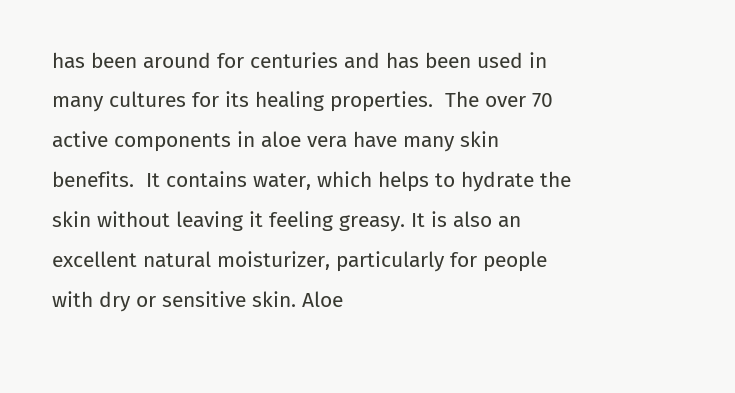has been around for centuries and has been used in many cultures for its healing properties.  The over 70 active components in aloe vera have many skin benefits.  It contains water, which helps to hydrate the skin without leaving it feeling greasy. It is also an excellent natural moisturizer, particularly for people with dry or sensitive skin. Aloe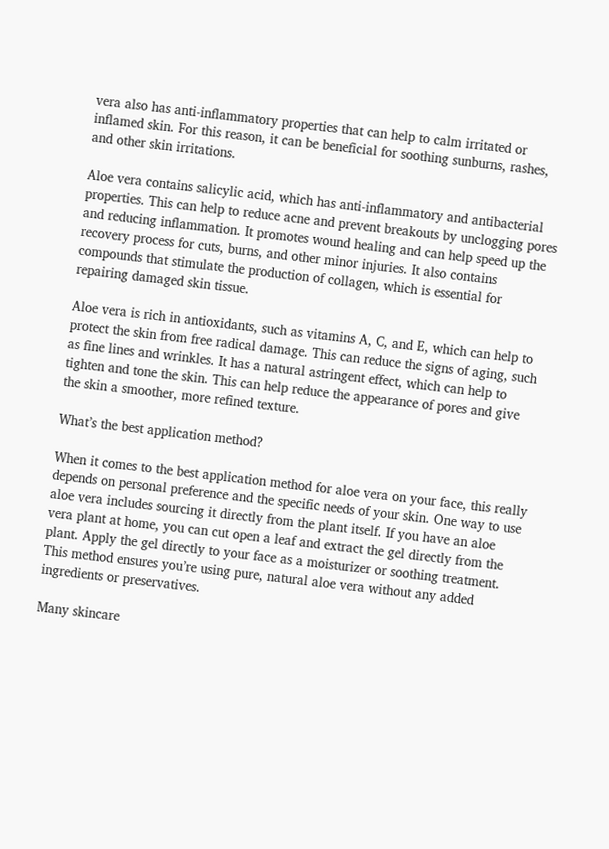vera also has anti-inflammatory properties that can help to calm irritated or inflamed skin. For this reason, it can be beneficial for soothing sunburns, rashes, and other skin irritations.

Aloe vera contains salicylic acid, which has anti-inflammatory and antibacterial properties. This can help to reduce acne and prevent breakouts by unclogging pores and reducing inflammation. It promotes wound healing and can help speed up the recovery process for cuts, burns, and other minor injuries. It also contains compounds that stimulate the production of collagen, which is essential for repairing damaged skin tissue.

Aloe vera is rich in antioxidants, such as vitamins A, C, and E, which can help to protect the skin from free radical damage. This can reduce the signs of aging, such as fine lines and wrinkles. It has a natural astringent effect, which can help to tighten and tone the skin. This can help reduce the appearance of pores and give the skin a smoother, more refined texture.

What’s the best application method?

When it comes to the best application method for aloe vera on your face, this really depends on personal preference and the specific needs of your skin. One way to use aloe vera includes sourcing it directly from the plant itself. If you have an aloe vera plant at home, you can cut open a leaf and extract the gel directly from the plant. Apply the gel directly to your face as a moisturizer or soothing treatment. This method ensures you’re using pure, natural aloe vera without any added ingredients or preservatives.

Many skincare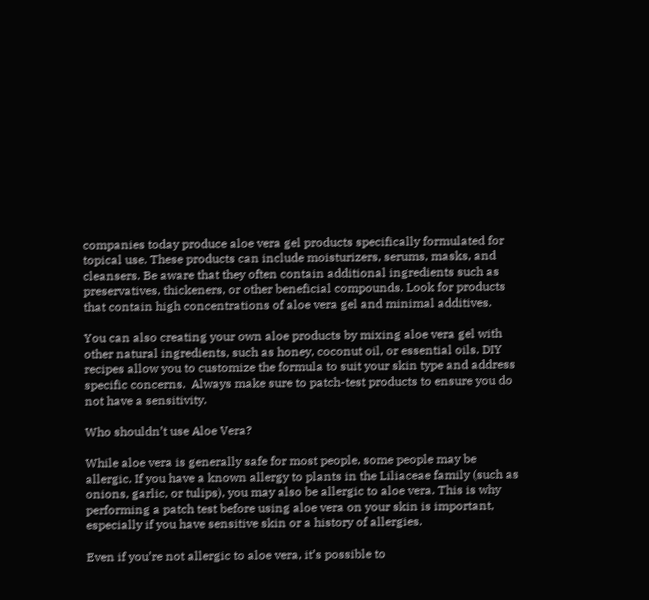companies today produce aloe vera gel products specifically formulated for topical use. These products can include moisturizers, serums, masks, and cleansers. Be aware that they often contain additional ingredients such as preservatives, thickeners, or other beneficial compounds. Look for products that contain high concentrations of aloe vera gel and minimal additives.

You can also creating your own aloe products by mixing aloe vera gel with other natural ingredients, such as honey, coconut oil, or essential oils. DIY recipes allow you to customize the formula to suit your skin type and address specific concerns.  Always make sure to patch-test products to ensure you do not have a sensitivity.

Who shouldn’t use Aloe Vera?

While aloe vera is generally safe for most people, some people may be allergic. If you have a known allergy to plants in the Liliaceae family (such as onions, garlic, or tulips), you may also be allergic to aloe vera. This is why performing a patch test before using aloe vera on your skin is important, especially if you have sensitive skin or a history of allergies.

Even if you’re not allergic to aloe vera, it’s possible to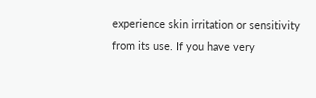experience skin irritation or sensitivity from its use. If you have very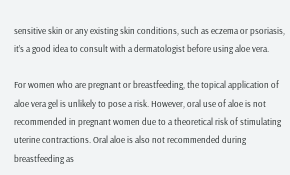sensitive skin or any existing skin conditions, such as eczema or psoriasis, it’s a good idea to consult with a dermatologist before using aloe vera.

For women who are pregnant or breastfeeding, the topical application of aloe vera gel is unlikely to pose a risk. However, oral use of aloe is not recommended in pregnant women due to a theoretical risk of stimulating uterine contractions. Oral aloe is also not recommended during breastfeeding as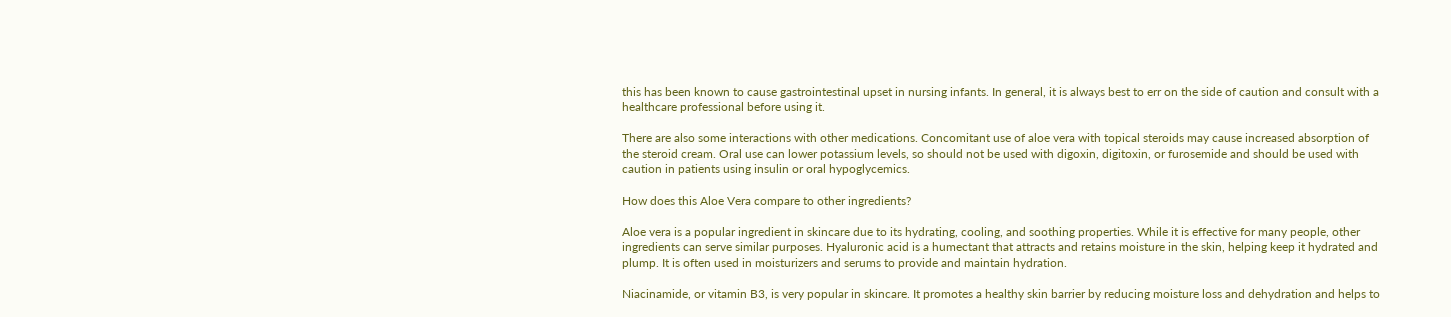this has been known to cause gastrointestinal upset in nursing infants. In general, it is always best to err on the side of caution and consult with a healthcare professional before using it.

There are also some interactions with other medications. Concomitant use of aloe vera with topical steroids may cause increased absorption of the steroid cream. Oral use can lower potassium levels, so should not be used with digoxin, digitoxin, or furosemide and should be used with caution in patients using insulin or oral hypoglycemics.

How does this Aloe Vera compare to other ingredients?

Aloe vera is a popular ingredient in skincare due to its hydrating, cooling, and soothing properties. While it is effective for many people, other ingredients can serve similar purposes. Hyaluronic acid is a humectant that attracts and retains moisture in the skin, helping keep it hydrated and plump. It is often used in moisturizers and serums to provide and maintain hydration.

Niacinamide, or vitamin B3, is very popular in skincare. It promotes a healthy skin barrier by reducing moisture loss and dehydration and helps to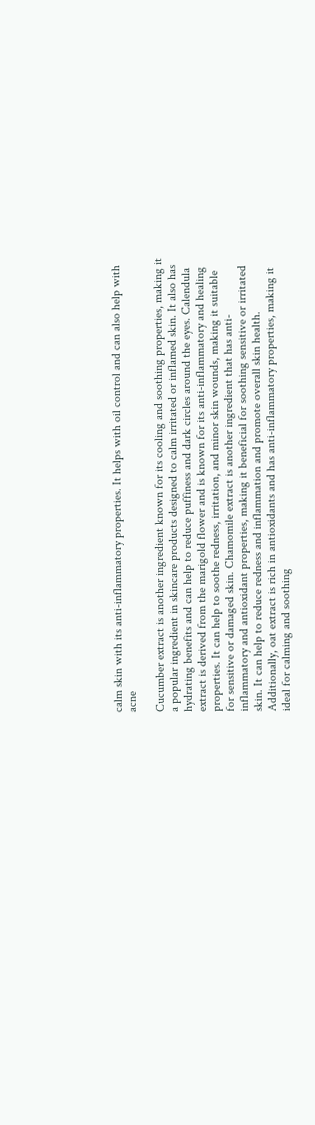calm skin with its anti-inflammatory properties. It helps with oil control and can also help with acne

Cucumber extract is another ingredient known for its cooling and soothing properties, making it a popular ingredient in skincare products designed to calm irritated or inflamed skin. It also has hydrating benefits and can help to reduce puffiness and dark circles around the eyes. Calendula extract is derived from the marigold flower and is known for its anti-inflammatory and healing properties. It can help to soothe redness, irritation, and minor skin wounds, making it suitable for sensitive or damaged skin. Chamomile extract is another ingredient that has anti-inflammatory and antioxidant properties, making it beneficial for soothing sensitive or irritated skin. It can help to reduce redness and inflammation and promote overall skin health. Additionally, oat extract is rich in antioxidants and has anti-inflammatory properties, making it ideal for calming and soothing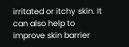irritated or itchy skin. It can also help to improve skin barrier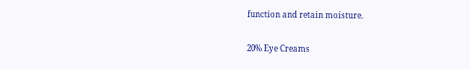function and retain moisture.

20% Eye Creams